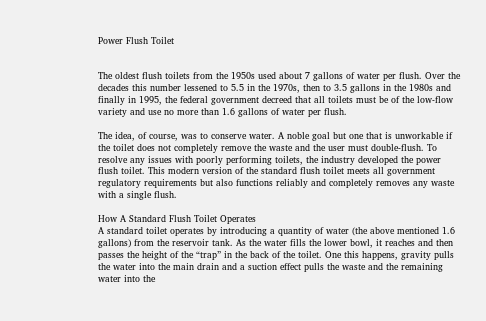Power Flush Toilet


The oldest flush toilets from the 1950s used about 7 gallons of water per flush. Over the decades this number lessened to 5.5 in the 1970s, then to 3.5 gallons in the 1980s and finally in 1995, the federal government decreed that all toilets must be of the low-flow variety and use no more than 1.6 gallons of water per flush.

The idea, of course, was to conserve water. A noble goal but one that is unworkable if the toilet does not completely remove the waste and the user must double-flush. To resolve any issues with poorly performing toilets, the industry developed the power flush toilet. This modern version of the standard flush toilet meets all government regulatory requirements but also functions reliably and completely removes any waste with a single flush.

How A Standard Flush Toilet Operates
A standard toilet operates by introducing a quantity of water (the above mentioned 1.6 gallons) from the reservoir tank. As the water fills the lower bowl, it reaches and then passes the height of the “trap” in the back of the toilet. One this happens, gravity pulls the water into the main drain and a suction effect pulls the waste and the remaining water into the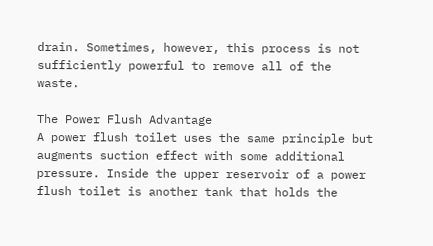drain. Sometimes, however, this process is not sufficiently powerful to remove all of the waste.

The Power Flush Advantage
A power flush toilet uses the same principle but augments suction effect with some additional pressure. Inside the upper reservoir of a power flush toilet is another tank that holds the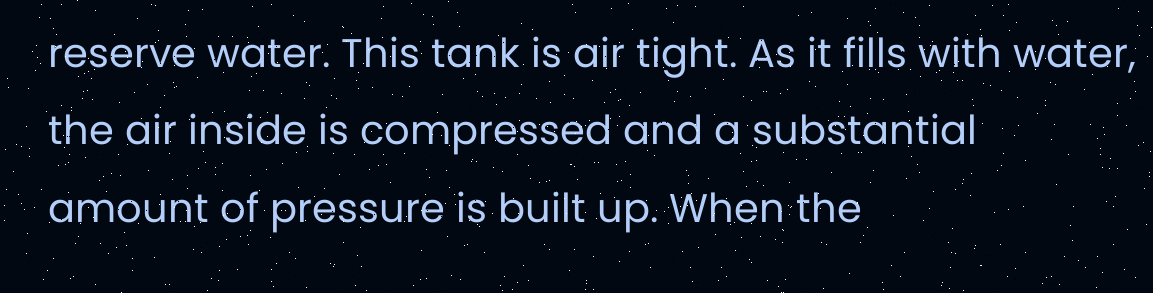reserve water. This tank is air tight. As it fills with water, the air inside is compressed and a substantial amount of pressure is built up. When the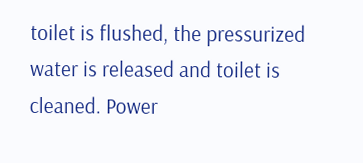toilet is flushed, the pressurized water is released and toilet is cleaned. Power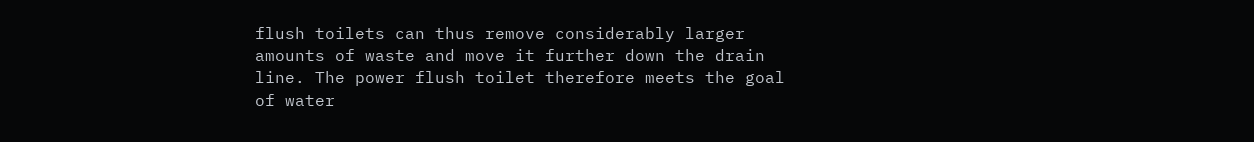flush toilets can thus remove considerably larger amounts of waste and move it further down the drain line. The power flush toilet therefore meets the goal of water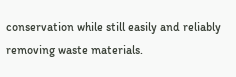conservation while still easily and reliably removing waste materials.